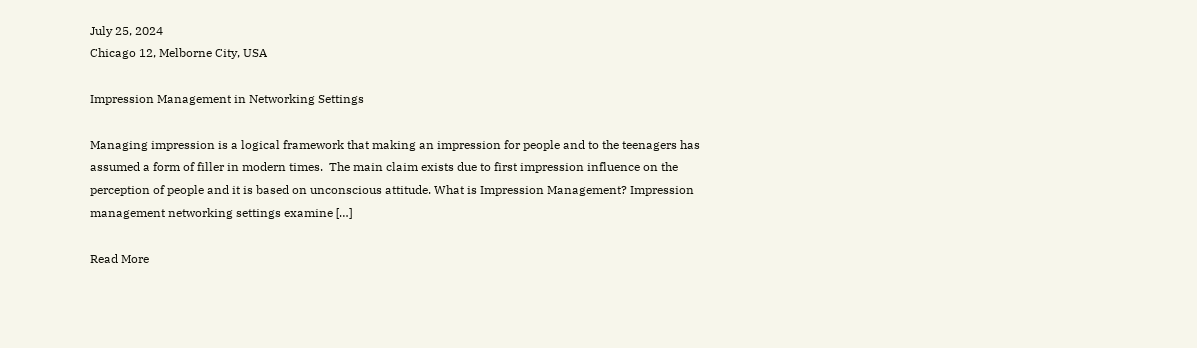July 25, 2024
Chicago 12, Melborne City, USA

Impression Management in Networking Settings

Managing impression is a logical framework that making an impression for people and to the teenagers has assumed a form of filler in modern times.  The main claim exists due to first impression influence on the perception of people and it is based on unconscious attitude. What is Impression Management? Impression management networking settings examine […]

Read More